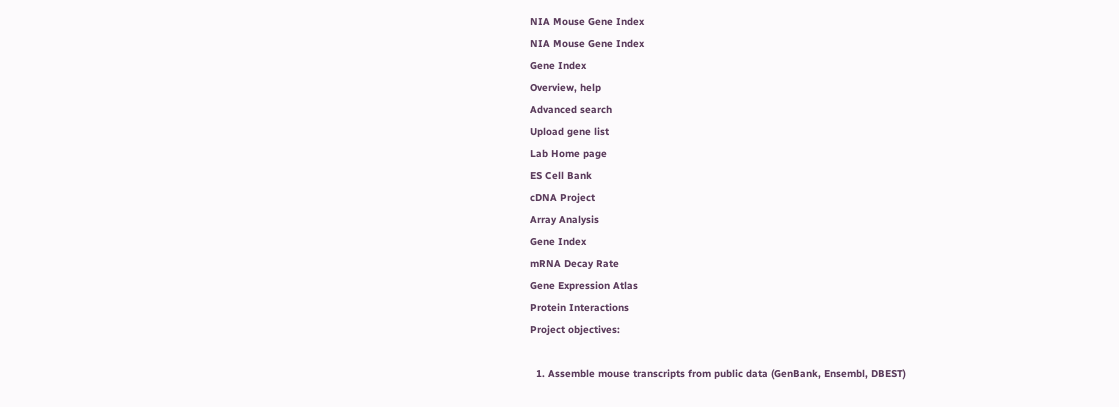NIA Mouse Gene Index
NIA Mouse Gene Index
Gene Index
Overview, help
Advanced search
Upload gene list
Lab Home page
ES Cell Bank
cDNA Project
Array Analysis
Gene Index
mRNA Decay Rate
Gene Expression Atlas
Protein Interactions
Project objectives:

  1. Assemble mouse transcripts from public data (GenBank, Ensembl, DBEST)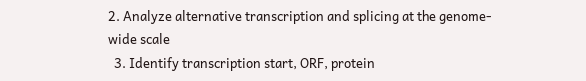2. Analyze alternative transcription and splicing at the genome-wide scale
  3. Identify transcription start, ORF, protein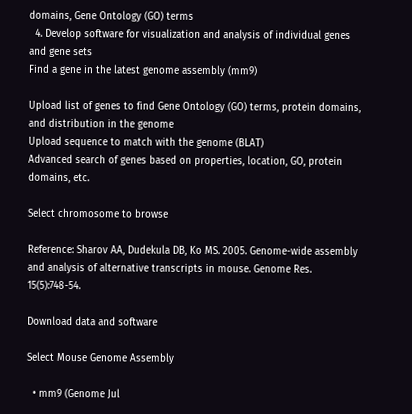domains, Gene Ontology (GO) terms
  4. Develop software for visualization and analysis of individual genes and gene sets
Find a gene in the latest genome assembly (mm9)

Upload list of genes to find Gene Ontology (GO) terms, protein domains, and distribution in the genome
Upload sequence to match with the genome (BLAT)
Advanced search of genes based on properties, location, GO, protein domains, etc.

Select chromosome to browse

Reference: Sharov AA, Dudekula DB, Ko MS. 2005. Genome-wide assembly and analysis of alternative transcripts in mouse. Genome Res. 15(5):748-54.

Download data and software

Select Mouse Genome Assembly

  • mm9 (Genome Jul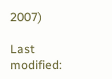2007)

Last modified: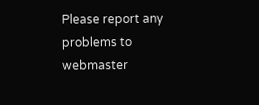Please report any problems to webmaster